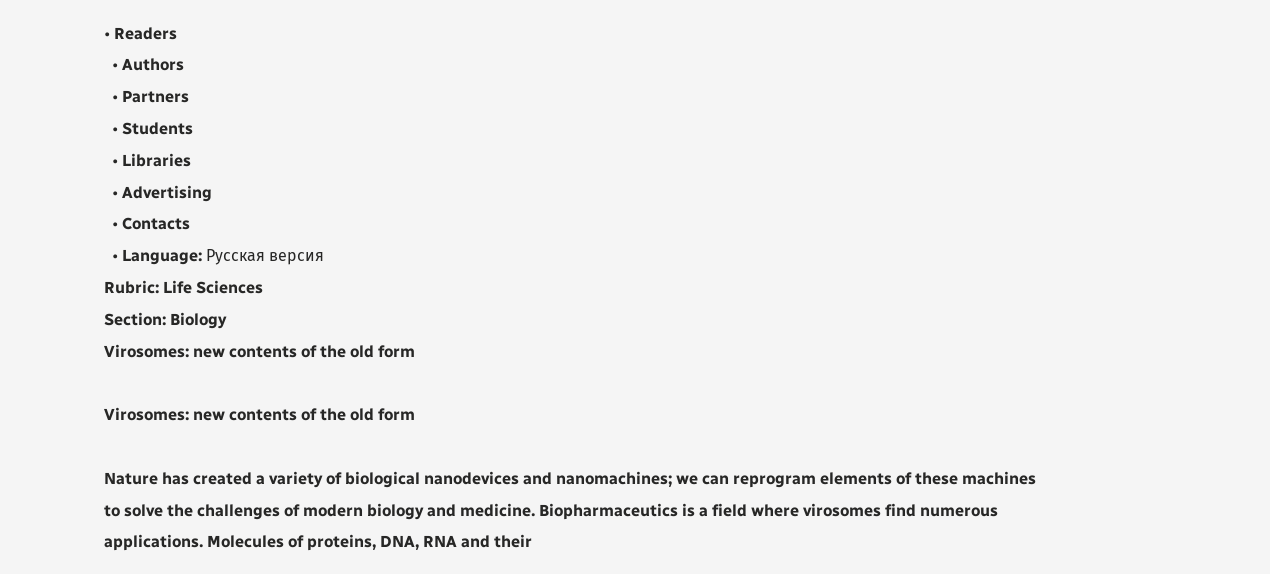• Readers
  • Authors
  • Partners
  • Students
  • Libraries
  • Advertising
  • Contacts
  • Language: Русская версия
Rubric: Life Sciences
Section: Biology
Virosomes: new contents of the old form

Virosomes: new contents of the old form

Nature has created a variety of biological nanodevices and nanomachines; we can reprogram elements of these machines to solve the challenges of modern biology and medicine. Biopharmaceutics is a field where virosomes find numerous applications. Molecules of proteins, DNA, RNA and their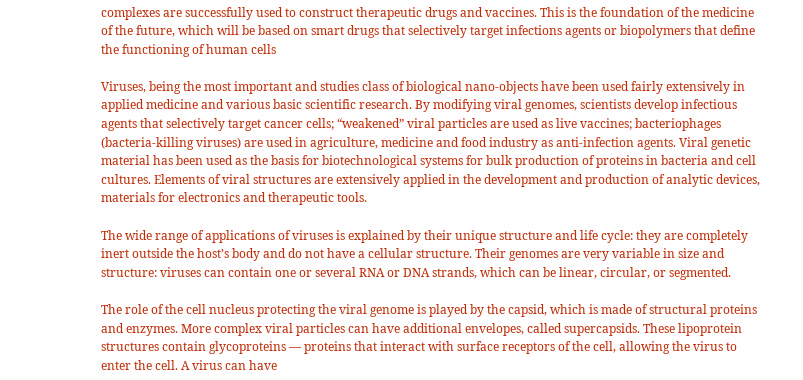complexes are successfully used to construct therapeutic drugs and vaccines. This is the foundation of the medicine of the future, which will be based on smart drugs that selectively target infections agents or biopolymers that define the functioning of human cells

Viruses, being the most important and studies class of biological nano-objects have been used fairly extensively in applied medicine and various basic scientific research. By modifying viral genomes, scientists develop infectious agents that selectively target cancer cells; “weakened” viral particles are used as live vaccines; bacteriophages (bacteria-killing viruses) are used in agriculture, medicine and food industry as anti-infection agents. Viral genetic material has been used as the basis for biotechnological systems for bulk production of proteins in bacteria and cell cultures. Elements of viral structures are extensively applied in the development and production of analytic devices, materials for electronics and therapeutic tools.

The wide range of applications of viruses is explained by their unique structure and life cycle: they are completely inert outside the host’s body and do not have a cellular structure. Their genomes are very variable in size and structure: viruses can contain one or several RNA or DNA strands, which can be linear, circular, or segmented.

The role of the cell nucleus protecting the viral genome is played by the capsid, which is made of structural proteins and enzymes. More complex viral particles can have additional envelopes, called supercapsids. These lipoprotein structures contain glycoproteins — proteins that interact with surface receptors of the cell, allowing the virus to enter the cell. A virus can have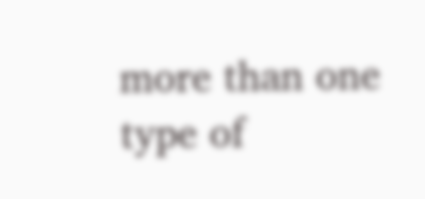more than one type of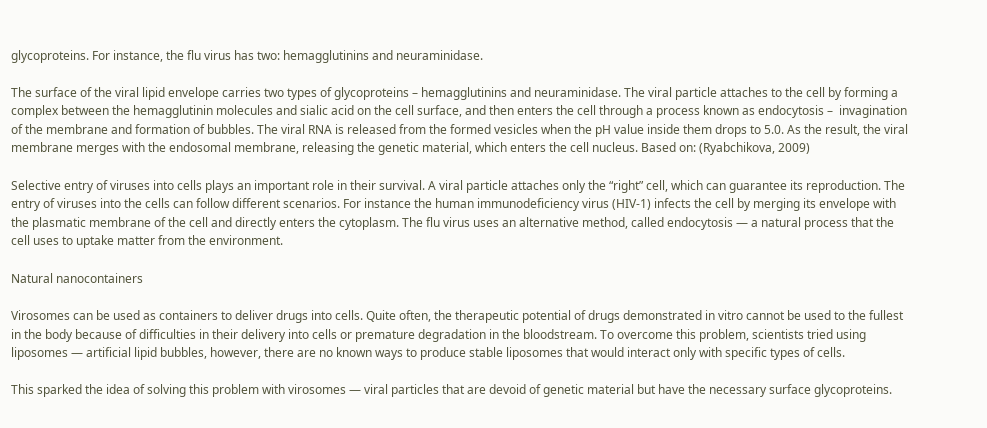glycoproteins. For instance, the flu virus has two: hemagglutinins and neuraminidase.

The surface of the viral lipid envelope carries two types of glycoproteins – hemagglutinins and neuraminidase. The viral particle attaches to the cell by forming a complex between the hemagglutinin molecules and sialic acid on the cell surface, and then enters the cell through a process known as endocytosis –  invagination of the membrane and formation of bubbles. The viral RNA is released from the formed vesicles when the pH value inside them drops to 5.0. As the result, the viral membrane merges with the endosomal membrane, releasing the genetic material, which enters the cell nucleus. Based on: (Ryabchikova, 2009)

Selective entry of viruses into cells plays an important role in their survival. A viral particle attaches only the “right” cell, which can guarantee its reproduction. The entry of viruses into the cells can follow different scenarios. For instance the human immunodeficiency virus (HIV‑1) infects the cell by merging its envelope with the plasmatic membrane of the cell and directly enters the cytoplasm. The flu virus uses an alternative method, called endocytosis — a natural process that the cell uses to uptake matter from the environment.

Natural nanocontainers

Virosomes can be used as containers to deliver drugs into cells. Quite often, the therapeutic potential of drugs demonstrated in vitro cannot be used to the fullest in the body because of difficulties in their delivery into cells or premature degradation in the bloodstream. To overcome this problem, scientists tried using liposomes — artificial lipid bubbles, however, there are no known ways to produce stable liposomes that would interact only with specific types of cells.

This sparked the idea of solving this problem with virosomes — viral particles that are devoid of genetic material but have the necessary surface glycoproteins.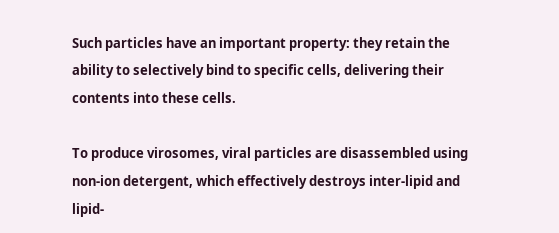Such particles have an important property: they retain the ability to selectively bind to specific cells, delivering their contents into these cells.

To produce virosomes, viral particles are disassembled using non-ion detergent, which effectively destroys inter-lipid and lipid-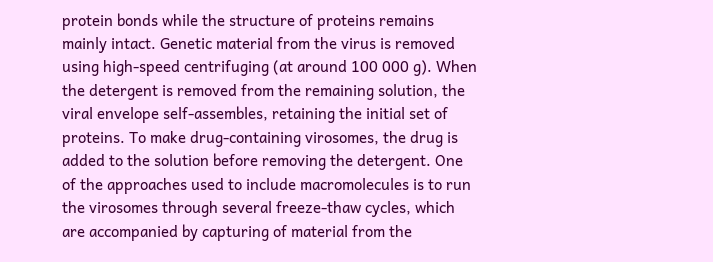protein bonds while the structure of proteins remains mainly intact. Genetic material from the virus is removed using high-speed centrifuging (at around 100 000 g). When the detergent is removed from the remaining solution, the viral envelope self-assembles, retaining the initial set of proteins. To make drug-containing virosomes, the drug is added to the solution before removing the detergent. One of the approaches used to include macromolecules is to run the virosomes through several freeze-thaw cycles, which are accompanied by capturing of material from the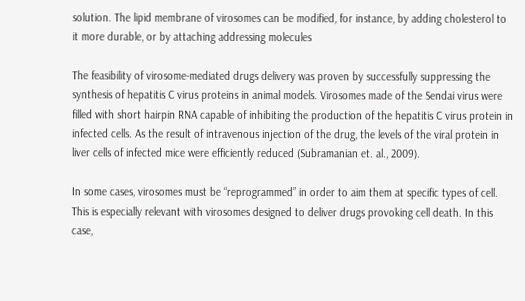solution. The lipid membrane of virosomes can be modified, for instance, by adding cholesterol to it more durable, or by attaching addressing molecules

The feasibility of virosome-mediated drugs delivery was proven by successfully suppressing the synthesis of hepatitis C virus proteins in animal models. Virosomes made of the Sendai virus were filled with short hairpin RNA capable of inhibiting the production of the hepatitis C virus protein in infected cells. As the result of intravenous injection of the drug, the levels of the viral protein in liver cells of infected mice were efficiently reduced (Subramanian et. al., 2009).

In some cases, virosomes must be “reprogrammed” in order to aim them at specific types of cell. This is especially relevant with virosomes designed to deliver drugs provoking cell death. In this case,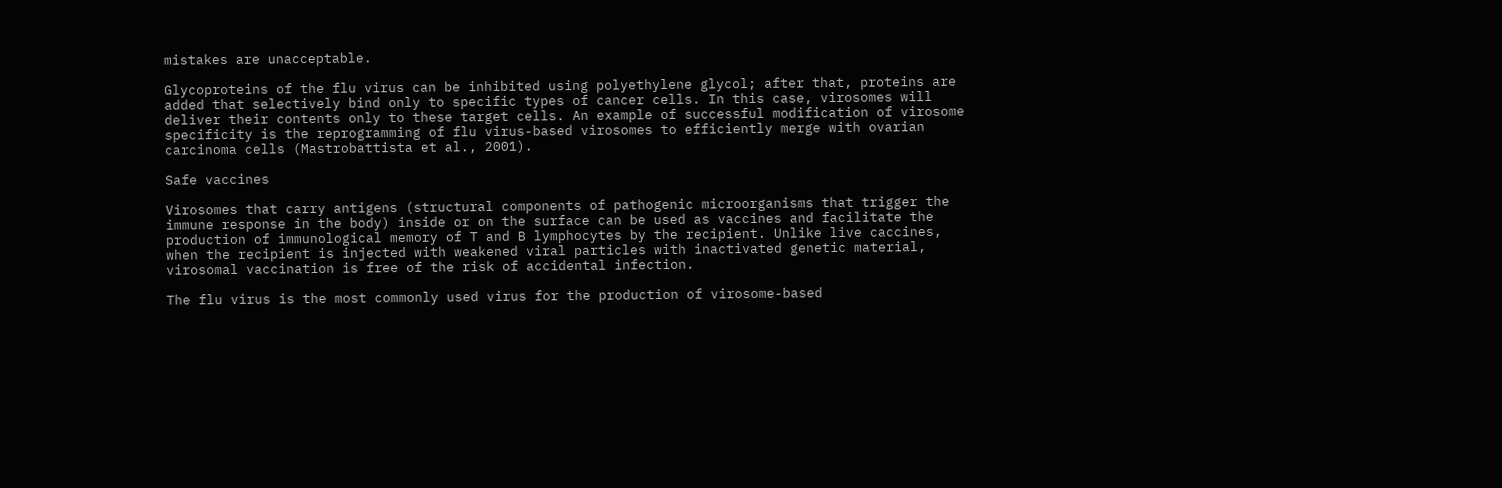mistakes are unacceptable.

Glycoproteins of the flu virus can be inhibited using polyethylene glycol; after that, proteins are added that selectively bind only to specific types of cancer cells. In this case, virosomes will deliver their contents only to these target cells. An example of successful modification of virosome specificity is the reprogramming of flu virus-based virosomes to efficiently merge with ovarian carcinoma cells (Mastrobattista et al., 2001).

Safe vaccines

Virosomes that carry antigens (structural components of pathogenic microorganisms that trigger the immune response in the body) inside or on the surface can be used as vaccines and facilitate the production of immunological memory of T and B lymphocytes by the recipient. Unlike live caccines, when the recipient is injected with weakened viral particles with inactivated genetic material, virosomal vaccination is free of the risk of accidental infection.

The flu virus is the most commonly used virus for the production of virosome-based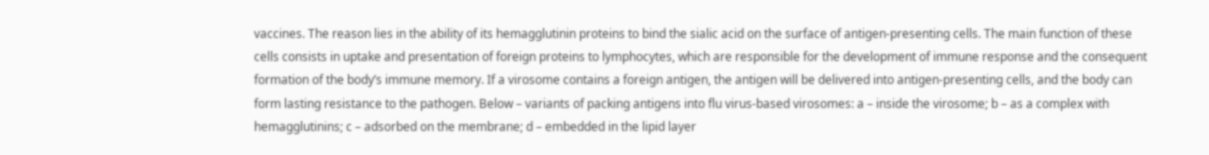vaccines. The reason lies in the ability of its hemagglutinin proteins to bind the sialic acid on the surface of antigen-presenting cells. The main function of these cells consists in uptake and presentation of foreign proteins to lymphocytes, which are responsible for the development of immune response and the consequent formation of the body’s immune memory. If a virosome contains a foreign antigen, the antigen will be delivered into antigen-presenting cells, and the body can form lasting resistance to the pathogen. Below – variants of packing antigens into flu virus-based virosomes: a – inside the virosome; b – as a complex with hemagglutinins; c – adsorbed on the membrane; d – embedded in the lipid layer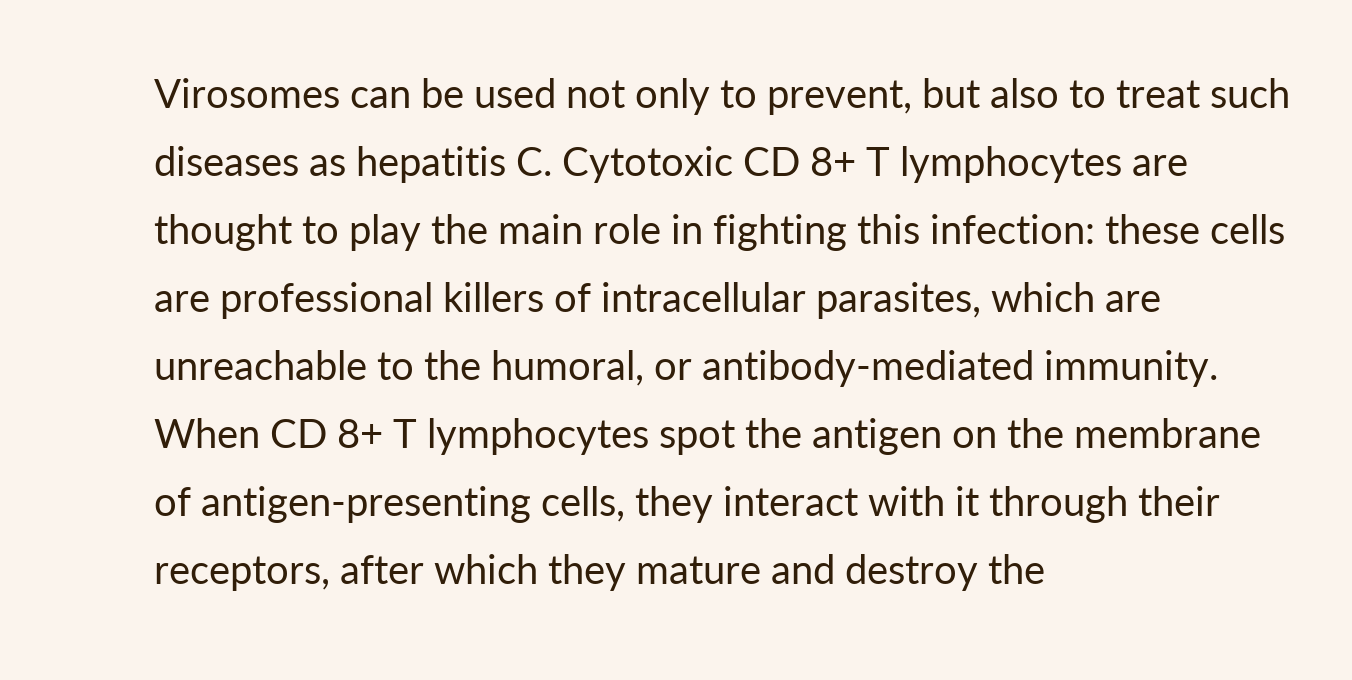Virosomes can be used not only to prevent, but also to treat such diseases as hepatitis C. Cytotoxic CD 8+ T lymphocytes are thought to play the main role in fighting this infection: these cells are professional killers of intracellular parasites, which are unreachable to the humoral, or antibody-mediated immunity. When CD 8+ T lymphocytes spot the antigen on the membrane of antigen-presenting cells, they interact with it through their receptors, after which they mature and destroy the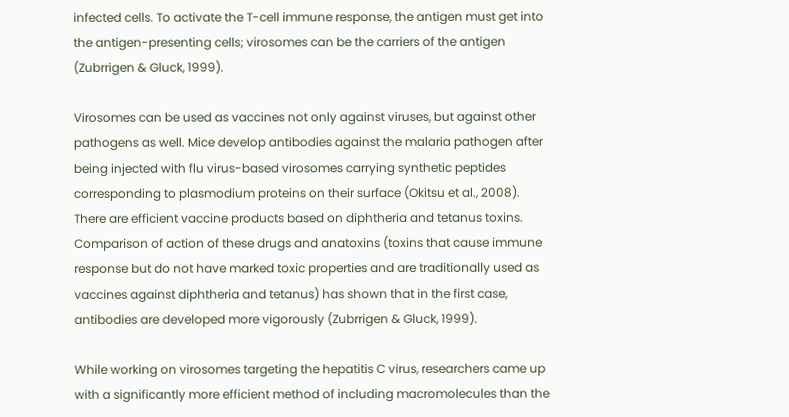infected cells. To activate the T-cell immune response, the antigen must get into the antigen-presenting cells; virosomes can be the carriers of the antigen (Zubrrigen & Gluck, 1999).

Virosomes can be used as vaccines not only against viruses, but against other pathogens as well. Mice develop antibodies against the malaria pathogen after being injected with flu virus-based virosomes carrying synthetic peptides corresponding to plasmodium proteins on their surface (Okitsu et al., 2008). There are efficient vaccine products based on diphtheria and tetanus toxins. Comparison of action of these drugs and anatoxins (toxins that cause immune response but do not have marked toxic properties and are traditionally used as vaccines against diphtheria and tetanus) has shown that in the first case, antibodies are developed more vigorously (Zubrrigen & Gluck, 1999).

While working on virosomes targeting the hepatitis C virus, researchers came up with a significantly more efficient method of including macromolecules than the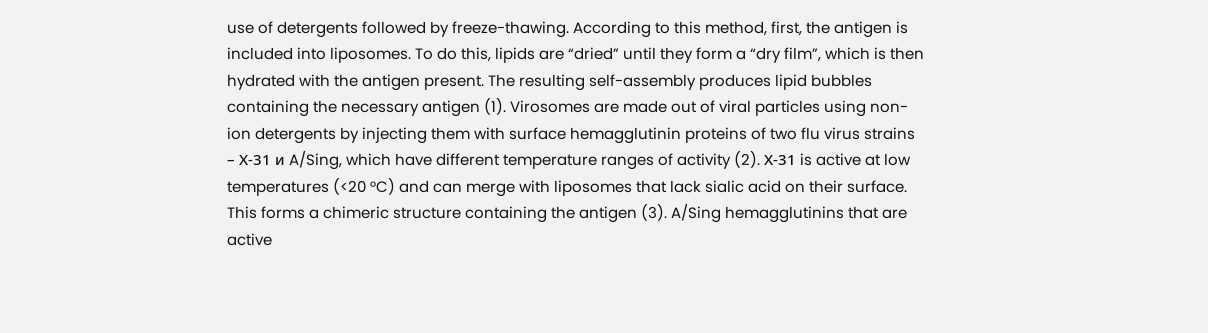use of detergents followed by freeze-thawing. According to this method, first, the antigen is included into liposomes. To do this, lipids are “dried” until they form a “dry film”, which is then hydrated with the antigen present. The resulting self-assembly produces lipid bubbles containing the necessary antigen (1). Virosomes are made out of viral particles using non-ion detergents by injecting them with surface hemagglutinin proteins of two flu virus strains – Х-31 и A/Sing, which have different temperature ranges of activity (2). Х-31 is active at low temperatures (<20 °C) and can merge with liposomes that lack sialic acid on their surface. This forms a chimeric structure containing the antigen (3). A/Sing hemagglutinins that are active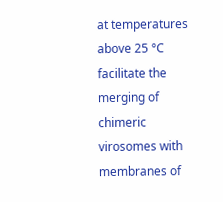at temperatures above 25 °C facilitate the merging of chimeric virosomes with membranes of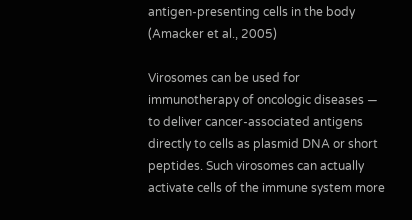antigen-presenting cells in the body (Amacker et al., 2005)

Virosomes can be used for immunotherapy of oncologic diseases — to deliver cancer-associated antigens directly to cells as plasmid DNA or short peptides. Such virosomes can actually activate cells of the immune system more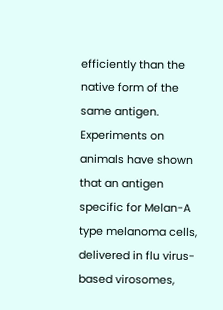efficiently than the native form of the same antigen. Experiments on animals have shown that an antigen specific for Melan-A type melanoma cells, delivered in flu virus-based virosomes,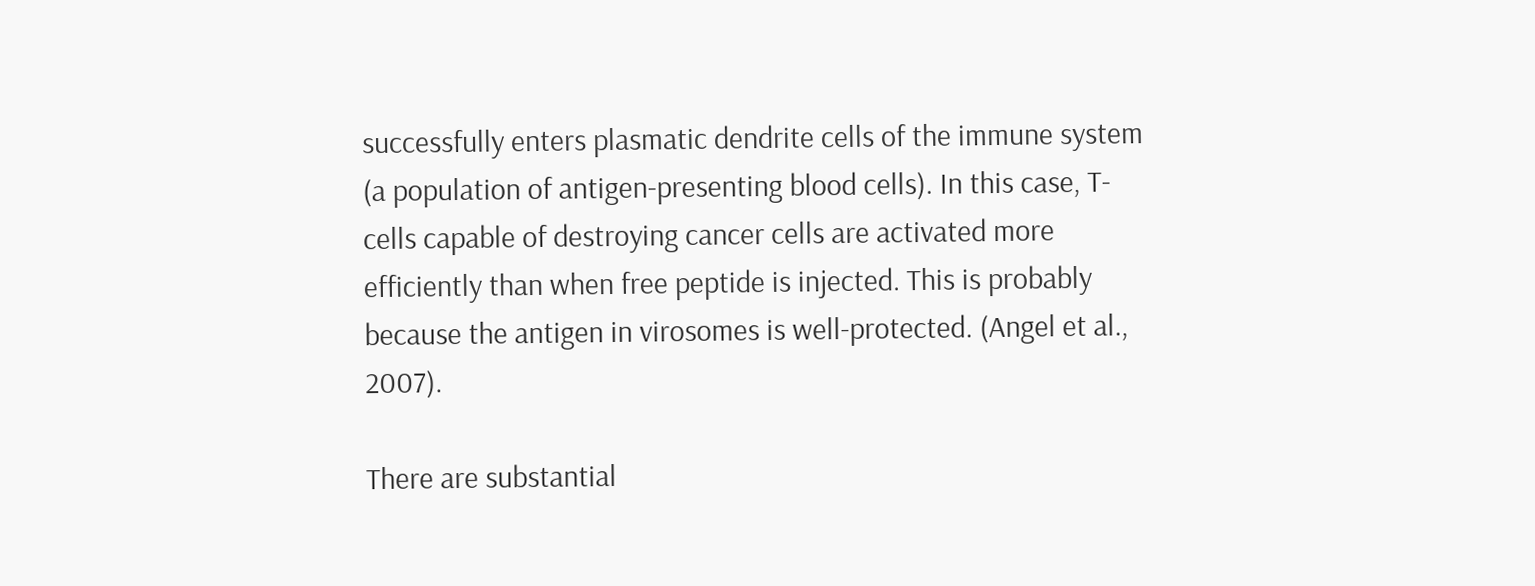successfully enters plasmatic dendrite cells of the immune system (a population of antigen-presenting blood cells). In this case, T-cells capable of destroying cancer cells are activated more efficiently than when free peptide is injected. This is probably because the antigen in virosomes is well-protected. (Angel et al., 2007).

There are substantial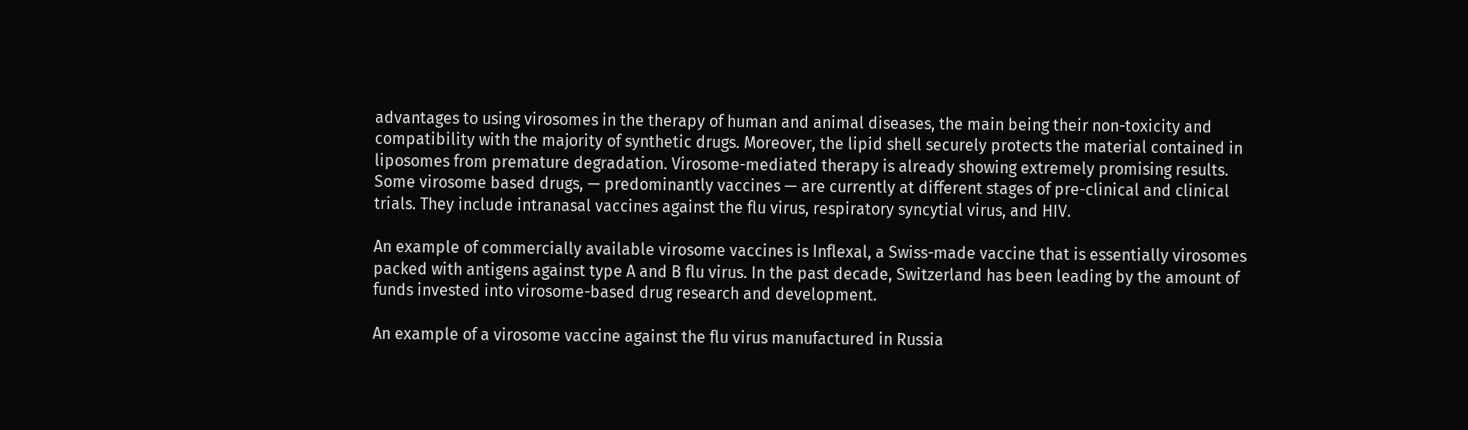advantages to using virosomes in the therapy of human and animal diseases, the main being their non-toxicity and compatibility with the majority of synthetic drugs. Moreover, the lipid shell securely protects the material contained in liposomes from premature degradation. Virosome-mediated therapy is already showing extremely promising results. Some virosome based drugs, — predominantly vaccines — are currently at different stages of pre-clinical and clinical trials. They include intranasal vaccines against the flu virus, respiratory syncytial virus, and HIV.

An example of commercially available virosome vaccines is Inflexal, a Swiss-made vaccine that is essentially virosomes packed with antigens against type A and B flu virus. In the past decade, Switzerland has been leading by the amount of funds invested into virosome-based drug research and development.

An example of a virosome vaccine against the flu virus manufactured in Russia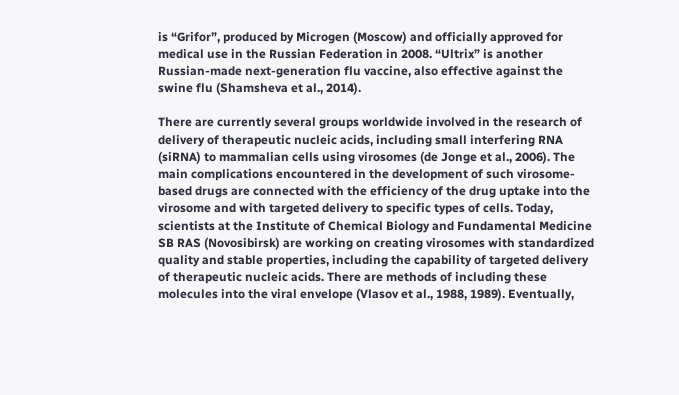is “Grifor”, produced by Microgen (Moscow) and officially approved for medical use in the Russian Federation in 2008. “Ultrix” is another Russian-made next-generation flu vaccine, also effective against the swine flu (Shamsheva et al., 2014).

There are currently several groups worldwide involved in the research of delivery of therapeutic nucleic acids, including small interfering RNA (siRNA) to mammalian cells using virosomes (de Jonge et al., 2006). The main complications encountered in the development of such virosome-based drugs are connected with the efficiency of the drug uptake into the virosome and with targeted delivery to specific types of cells. Today, scientists at the Institute of Chemical Biology and Fundamental Medicine SB RAS (Novosibirsk) are working on creating virosomes with standardized quality and stable properties, including the capability of targeted delivery of therapeutic nucleic acids. There are methods of including these molecules into the viral envelope (Vlasov et al., 1988, 1989). Eventually,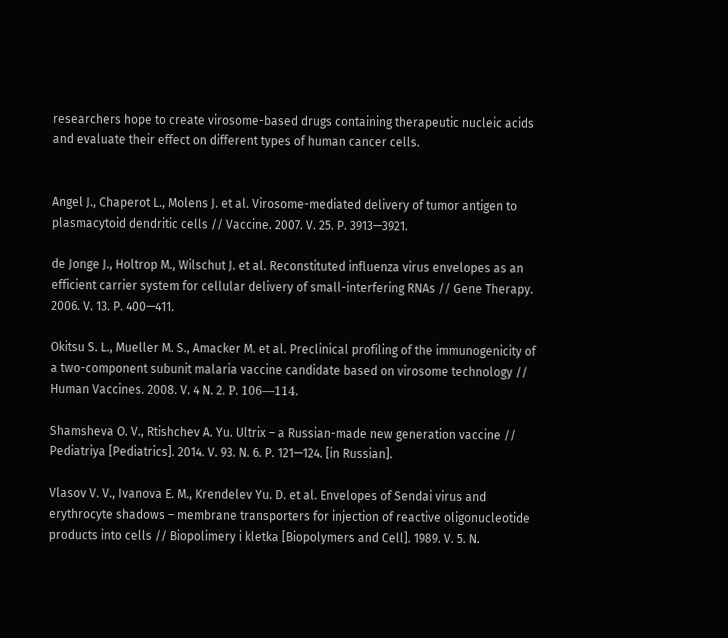researchers hope to create virosome-based drugs containing therapeutic nucleic acids and evaluate their effect on different types of human cancer cells.


Angel J., Chaperot L., Molens J. et al. Virosome-mediated delivery of tumor antigen to plasmacytoid dendritic cells // Vaccine. 2007. V. 25. P. 3913—3921.

de Jonge J., Holtrop M., Wilschut J. et al. Reconstituted influenza virus envelopes as an efficient carrier system for cellular delivery of small-interfering RNAs // Gene Therapy. 2006. V. 13. P. 400—411.

Okitsu S. L., Mueller M. S., Amacker M. et al. Preclinical profiling of the immunogenicity of a two-component subunit malaria vaccine candidate based on virosome technology // Human Vaccines. 2008. V. 4 N. 2. Р. 106—114.

Shamsheva O. V., Rtishchev A. Yu. Ultrix – a Russian-made new generation vaccine // Pediatriya [Pediatrics]. 2014. V. 93. N. 6. P. 121—124. [in Russian].

Vlasov V. V., Ivanova E. M., Krendelev Yu. D. et al. Envelopes of Sendai virus and erythrocyte shadows – membrane transporters for injection of reactive oligonucleotide products into cells // Biopolimery i kletka [Biopolymers and Cell]. 1989. V. 5. N.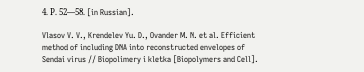4. Р. 52—58. [in Russian].

Vlasov V. V., Krendelev Yu. D., Ovander M. N. et al. Efficient method of including DNA into reconstructed envelopes of Sendai virus // Biopolimery i kletka [Biopolymers and Cell].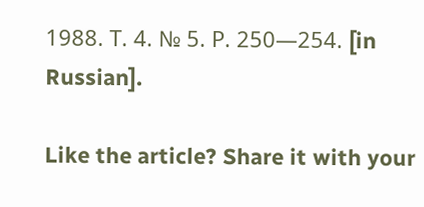1988. Т. 4. № 5. Р. 250—254. [in Russian].

Like the article? Share it with your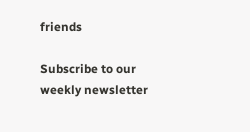friends

Subscribe to our weekly newsletter